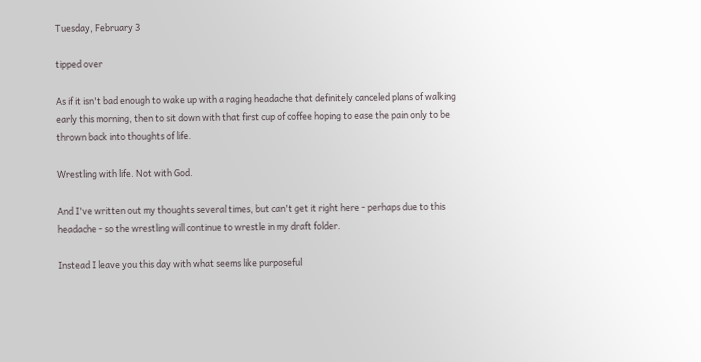Tuesday, February 3

tipped over

As if it isn't bad enough to wake up with a raging headache that definitely canceled plans of walking early this morning, then to sit down with that first cup of coffee hoping to ease the pain only to be thrown back into thoughts of life.

Wrestling with life. Not with God.

And I've written out my thoughts several times, but can't get it right here - perhaps due to this headache - so the wrestling will continue to wrestle in my draft folder.

Instead I leave you this day with what seems like purposeful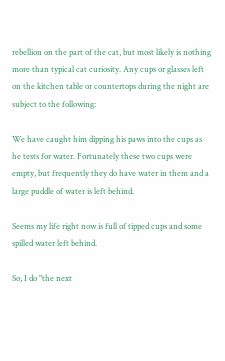rebellion on the part of the cat, but most likely is nothing more than typical cat curiosity. Any cups or glasses left on the kitchen table or countertops during the night are subject to the following:

We have caught him dipping his paws into the cups as he tests for water. Fortunately these two cups were empty, but frequently they do have water in them and a large puddle of water is left behind.

Seems my life right now is full of tipped cups and some spilled water left behind.

So, I do "the next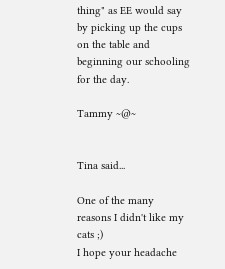thing" as EE would say by picking up the cups on the table and beginning our schooling for the day.

Tammy ~@~


Tina said...

One of the many reasons I didn't like my cats ;)
I hope your headache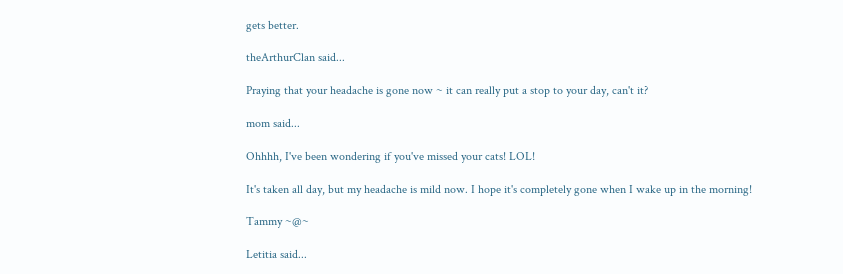gets better.

theArthurClan said...

Praying that your headache is gone now ~ it can really put a stop to your day, can't it?

mom said...

Ohhhh, I've been wondering if you've missed your cats! LOL!

It's taken all day, but my headache is mild now. I hope it's completely gone when I wake up in the morning!

Tammy ~@~

Letitia said...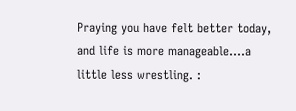Praying you have felt better today, and life is more manageable....a little less wrestling. :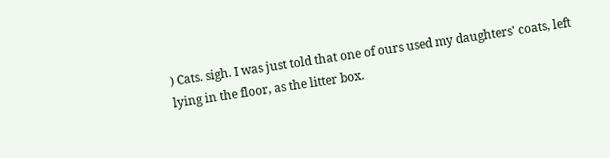) Cats. sigh. I was just told that one of ours used my daughters' coats, left lying in the floor, as the litter box.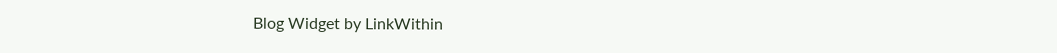Blog Widget by LinkWithin